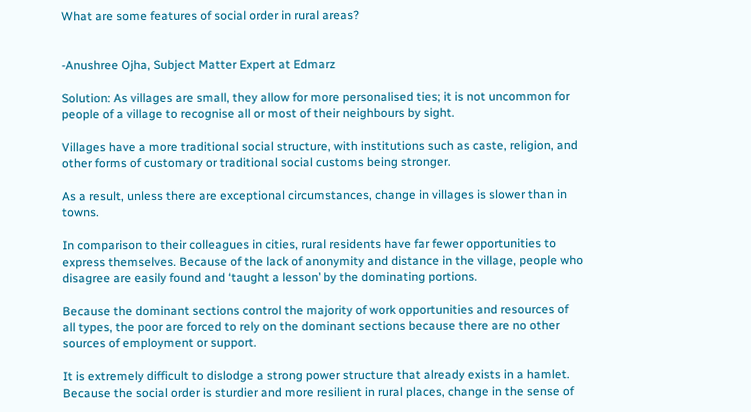What are some features of social order in rural areas?


-Anushree Ojha, Subject Matter Expert at Edmarz

Solution: As villages are small, they allow for more personalised ties; it is not uncommon for people of a village to recognise all or most of their neighbours by sight.

Villages have a more traditional social structure, with institutions such as caste, religion, and other forms of customary or traditional social customs being stronger.

As a result, unless there are exceptional circumstances, change in villages is slower than in towns.

In comparison to their colleagues in cities, rural residents have far fewer opportunities to express themselves. Because of the lack of anonymity and distance in the village, people who disagree are easily found and ‘taught a lesson’ by the dominating portions.

Because the dominant sections control the majority of work opportunities and resources of all types, the poor are forced to rely on the dominant sections because there are no other sources of employment or support.

It is extremely difficult to dislodge a strong power structure that already exists in a hamlet. Because the social order is sturdier and more resilient in rural places, change in the sense of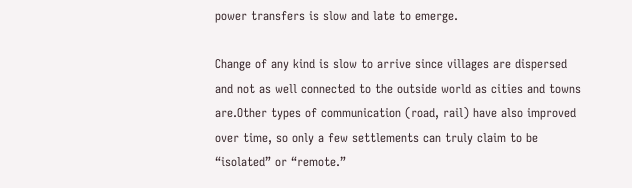power transfers is slow and late to emerge.

Change of any kind is slow to arrive since villages are dispersed and not as well connected to the outside world as cities and towns are.Other types of communication (road, rail) have also improved over time, so only a few settlements can truly claim to be “isolated” or “remote.”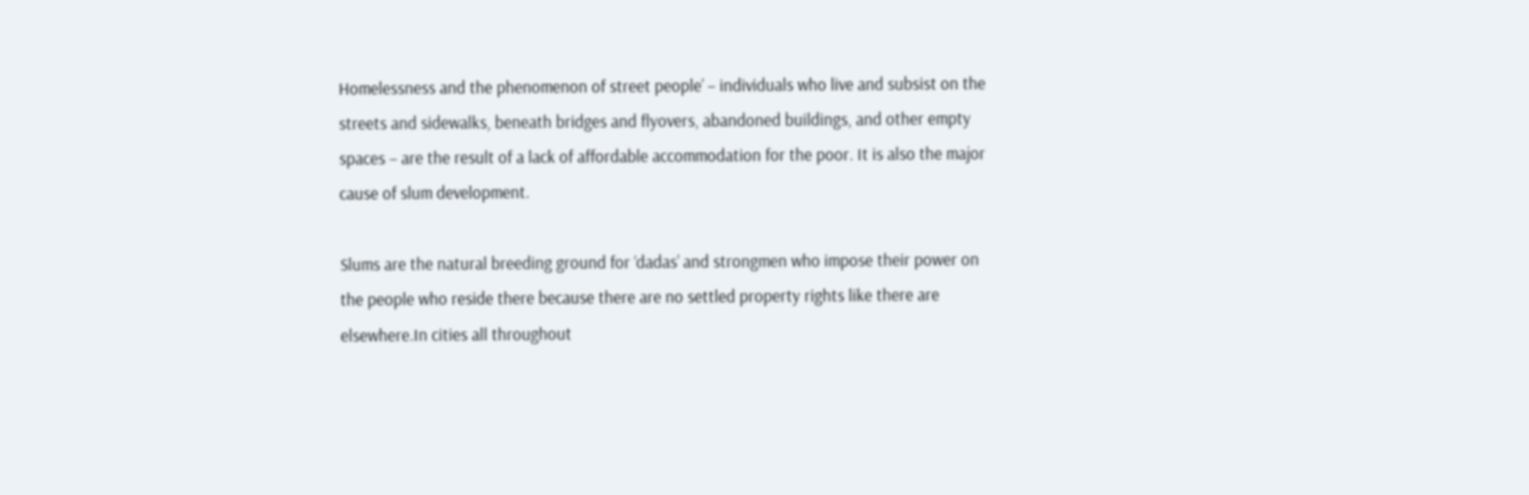Homelessness and the phenomenon of street people’ – individuals who live and subsist on the streets and sidewalks, beneath bridges and flyovers, abandoned buildings, and other empty spaces – are the result of a lack of affordable accommodation for the poor. It is also the major cause of slum development.

Slums are the natural breeding ground for ‘dadas’ and strongmen who impose their power on the people who reside there because there are no settled property rights like there are elsewhere.In cities all throughout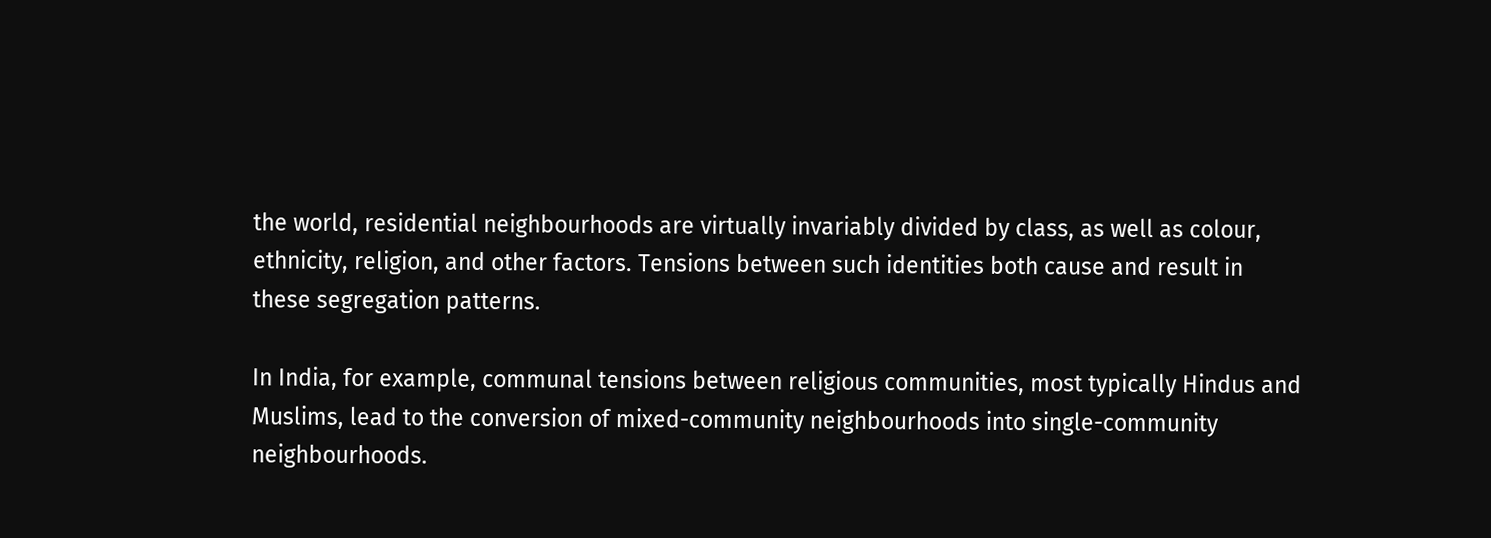the world, residential neighbourhoods are virtually invariably divided by class, as well as colour, ethnicity, religion, and other factors. Tensions between such identities both cause and result in these segregation patterns.

In India, for example, communal tensions between religious communities, most typically Hindus and Muslims, lead to the conversion of mixed-community neighbourhoods into single-community neighbourhoods.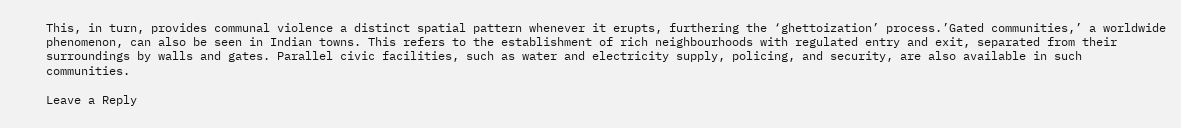This, in turn, provides communal violence a distinct spatial pattern whenever it erupts, furthering the ‘ghettoization’ process.’Gated communities,’ a worldwide phenomenon, can also be seen in Indian towns. This refers to the establishment of rich neighbourhoods with regulated entry and exit, separated from their surroundings by walls and gates. Parallel civic facilities, such as water and electricity supply, policing, and security, are also available in such communities.

Leave a Reply